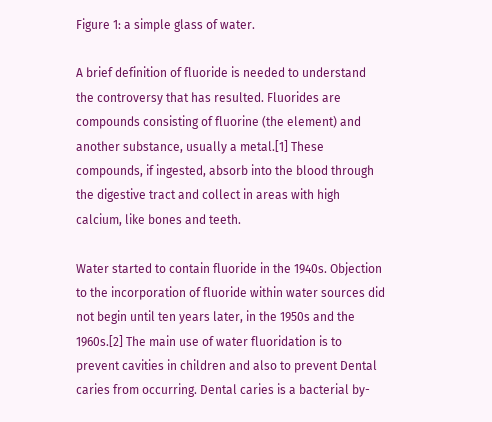Figure 1: a simple glass of water.

A brief definition of fluoride is needed to understand the controversy that has resulted. Fluorides are compounds consisting of fluorine (the element) and another substance, usually a metal.[1] These compounds, if ingested, absorb into the blood through the digestive tract and collect in areas with high calcium, like bones and teeth.

Water started to contain fluoride in the 1940s. Objection to the incorporation of fluoride within water sources did not begin until ten years later, in the 1950s and the 1960s.[2] The main use of water fluoridation is to prevent cavities in children and also to prevent Dental caries from occurring. Dental caries is a bacterial by-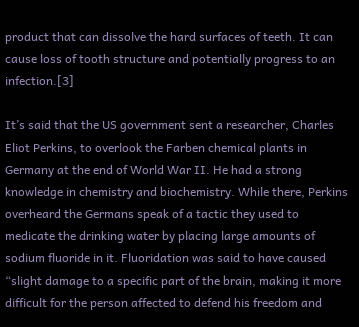product that can dissolve the hard surfaces of teeth. It can cause loss of tooth structure and potentially progress to an infection.[3]

It’s said that the US government sent a researcher, Charles Eliot Perkins, to overlook the Farben chemical plants in Germany at the end of World War II. He had a strong knowledge in chemistry and biochemistry. While there, Perkins overheard the Germans speak of a tactic they used to medicate the drinking water by placing large amounts of sodium fluoride in it. Fluoridation was said to have caused “slight damage to a specific part of the brain, making it more difficult for the person affected to defend his freedom and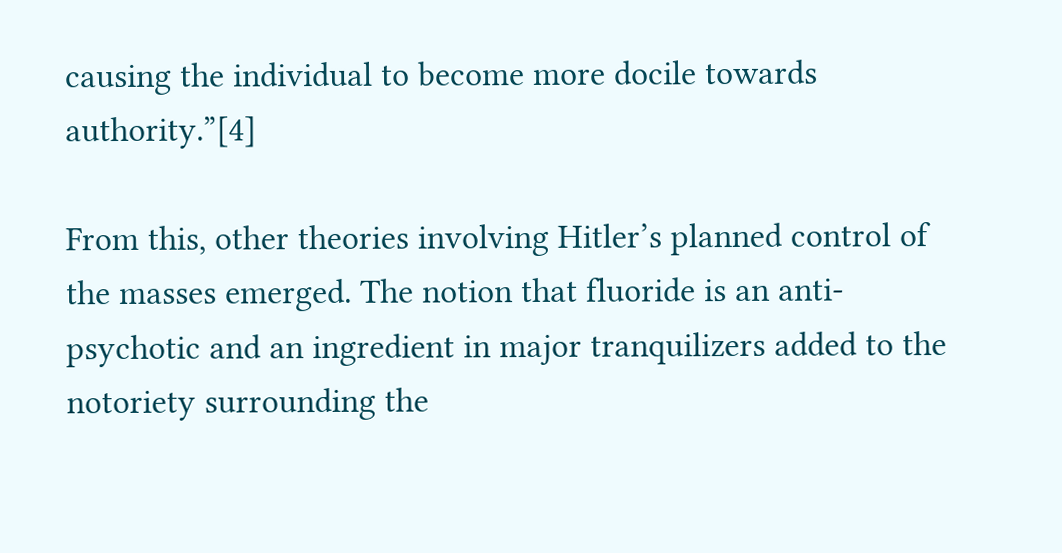causing the individual to become more docile towards authority.”[4]

From this, other theories involving Hitler’s planned control of the masses emerged. The notion that fluoride is an anti-psychotic and an ingredient in major tranquilizers added to the notoriety surrounding the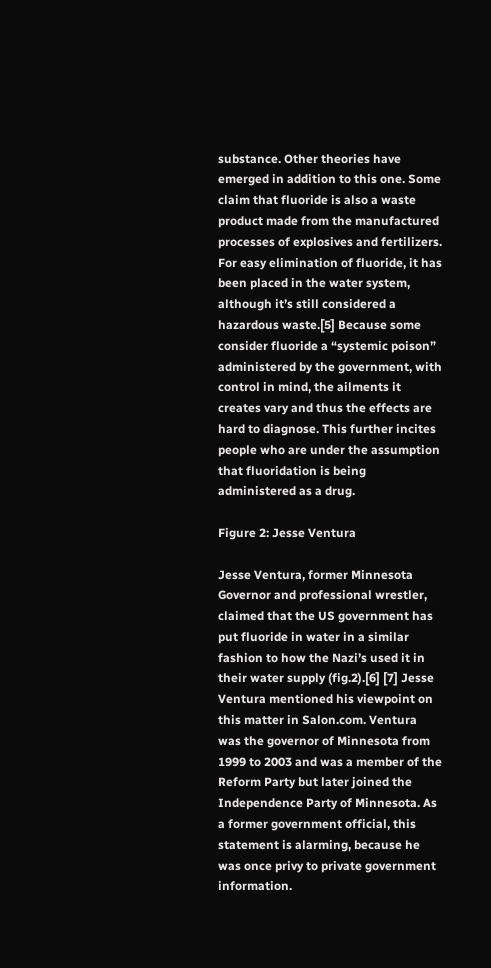substance. Other theories have emerged in addition to this one. Some claim that fluoride is also a waste product made from the manufactured processes of explosives and fertilizers. For easy elimination of fluoride, it has been placed in the water system, although it’s still considered a hazardous waste.[5] Because some consider fluoride a “systemic poison” administered by the government, with control in mind, the ailments it creates vary and thus the effects are hard to diagnose. This further incites people who are under the assumption that fluoridation is being administered as a drug.

Figure 2: Jesse Ventura

Jesse Ventura, former Minnesota Governor and professional wrestler, claimed that the US government has put fluoride in water in a similar fashion to how the Nazi’s used it in their water supply (fig.2).[6] [7] Jesse Ventura mentioned his viewpoint on this matter in Salon.com. Ventura was the governor of Minnesota from 1999 to 2003 and was a member of the Reform Party but later joined the Independence Party of Minnesota. As a former government official, this statement is alarming, because he was once privy to private government information.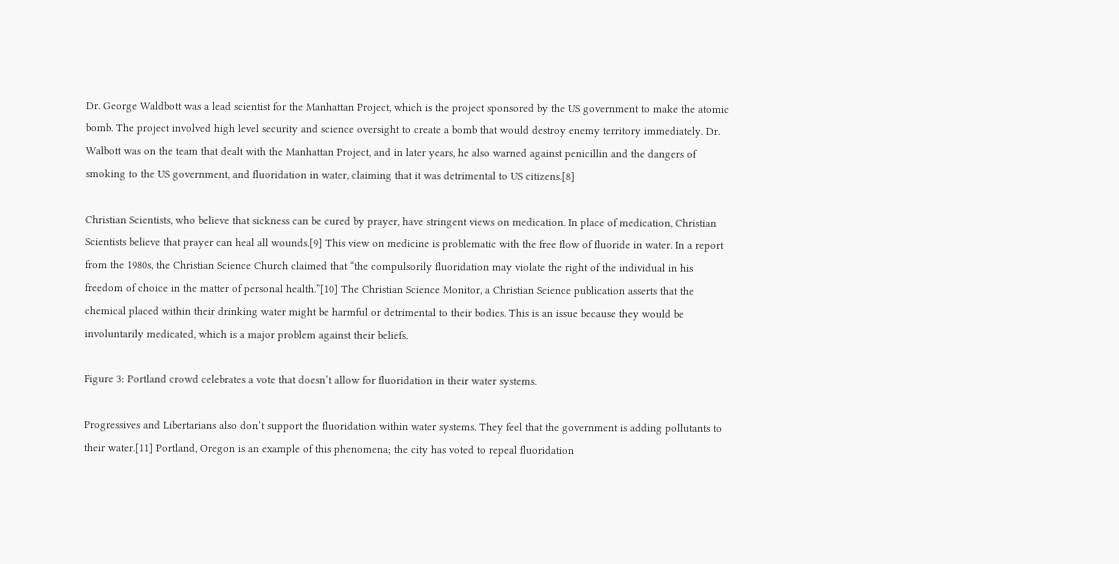Dr. George Waldbott was a lead scientist for the Manhattan Project, which is the project sponsored by the US government to make the atomic bomb. The project involved high level security and science oversight to create a bomb that would destroy enemy territory immediately. Dr. Walbott was on the team that dealt with the Manhattan Project, and in later years, he also warned against penicillin and the dangers of smoking to the US government, and fluoridation in water, claiming that it was detrimental to US citizens.[8]

Christian Scientists, who believe that sickness can be cured by prayer, have stringent views on medication. In place of medication, Christian Scientists believe that prayer can heal all wounds.[9] This view on medicine is problematic with the free flow of fluoride in water. In a report from the 1980s, the Christian Science Church claimed that “the compulsorily fluoridation may violate the right of the individual in his freedom of choice in the matter of personal health.”[10] The Christian Science Monitor, a Christian Science publication asserts that the chemical placed within their drinking water might be harmful or detrimental to their bodies. This is an issue because they would be involuntarily medicated, which is a major problem against their beliefs.

Figure 3: Portland crowd celebrates a vote that doesn’t allow for fluoridation in their water systems.

Progressives and Libertarians also don’t support the fluoridation within water systems. They feel that the government is adding pollutants to their water.[11] Portland, Oregon is an example of this phenomena; the city has voted to repeal fluoridation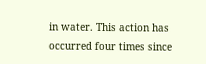in water. This action has occurred four times since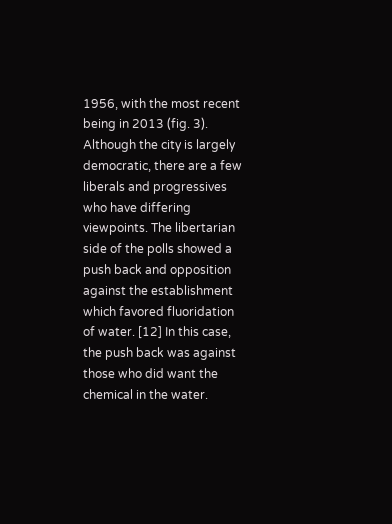1956, with the most recent being in 2013 (fig. 3). Although the city is largely democratic, there are a few liberals and progressives who have differing viewpoints. The libertarian side of the polls showed a push back and opposition against the establishment which favored fluoridation of water. [12] In this case, the push back was against those who did want the chemical in the water.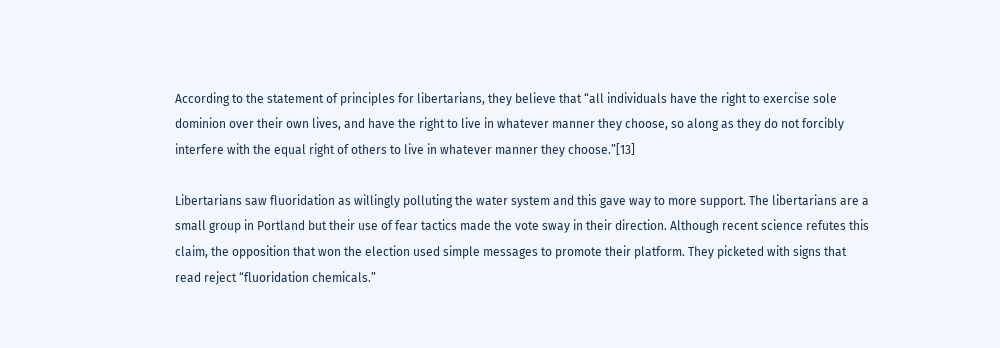According to the statement of principles for libertarians, they believe that “all individuals have the right to exercise sole dominion over their own lives, and have the right to live in whatever manner they choose, so along as they do not forcibly interfere with the equal right of others to live in whatever manner they choose.”[13]

Libertarians saw fluoridation as willingly polluting the water system and this gave way to more support. The libertarians are a small group in Portland but their use of fear tactics made the vote sway in their direction. Although recent science refutes this claim, the opposition that won the election used simple messages to promote their platform. They picketed with signs that read reject “fluoridation chemicals.”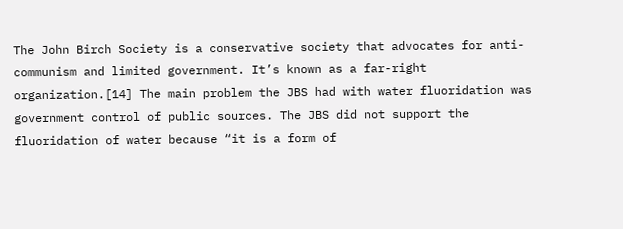The John Birch Society is a conservative society that advocates for anti-communism and limited government. It’s known as a far-right organization.[14] The main problem the JBS had with water fluoridation was government control of public sources. The JBS did not support the fluoridation of water because “it is a form of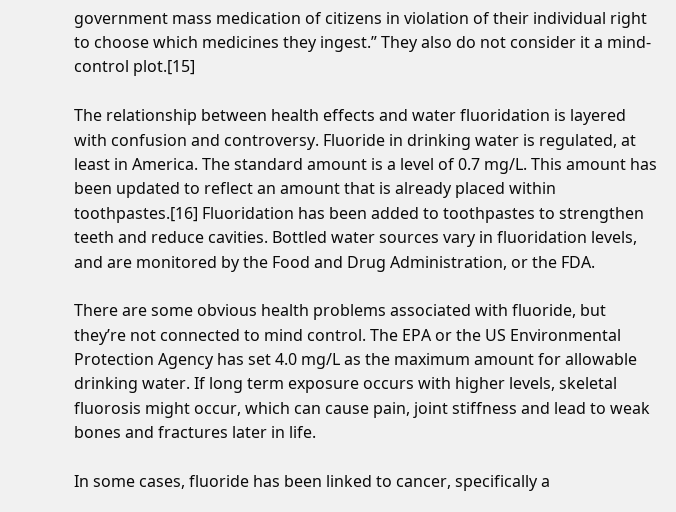government mass medication of citizens in violation of their individual right to choose which medicines they ingest.” They also do not consider it a mind-control plot.[15]

The relationship between health effects and water fluoridation is layered with confusion and controversy. Fluoride in drinking water is regulated, at least in America. The standard amount is a level of 0.7 mg/L. This amount has been updated to reflect an amount that is already placed within toothpastes.[16] Fluoridation has been added to toothpastes to strengthen teeth and reduce cavities. Bottled water sources vary in fluoridation levels, and are monitored by the Food and Drug Administration, or the FDA.

There are some obvious health problems associated with fluoride, but they’re not connected to mind control. The EPA or the US Environmental Protection Agency has set 4.0 mg/L as the maximum amount for allowable drinking water. If long term exposure occurs with higher levels, skeletal fluorosis might occur, which can cause pain, joint stiffness and lead to weak bones and fractures later in life.

In some cases, fluoride has been linked to cancer, specifically a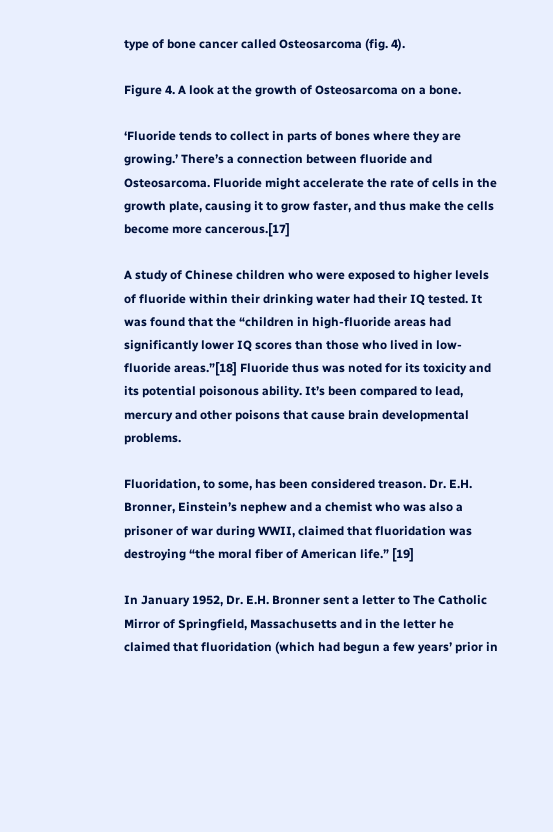type of bone cancer called Osteosarcoma (fig. 4).

Figure 4. A look at the growth of Osteosarcoma on a bone.

‘Fluoride tends to collect in parts of bones where they are growing.’ There’s a connection between fluoride and Osteosarcoma. Fluoride might accelerate the rate of cells in the growth plate, causing it to grow faster, and thus make the cells become more cancerous.[17]

A study of Chinese children who were exposed to higher levels of fluoride within their drinking water had their IQ tested. It was found that the “children in high-fluoride areas had significantly lower IQ scores than those who lived in low-fluoride areas.”[18] Fluoride thus was noted for its toxicity and its potential poisonous ability. It’s been compared to lead, mercury and other poisons that cause brain developmental problems.

Fluoridation, to some, has been considered treason. Dr. E.H. Bronner, Einstein’s nephew and a chemist who was also a prisoner of war during WWII, claimed that fluoridation was destroying “the moral fiber of American life.” [19]

In January 1952, Dr. E.H. Bronner sent a letter to The Catholic Mirror of Springfield, Massachusetts and in the letter he claimed that fluoridation (which had begun a few years’ prior in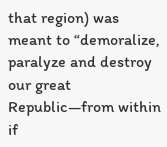that region) was meant to “demoralize, paralyze and destroy our great Republic—from within if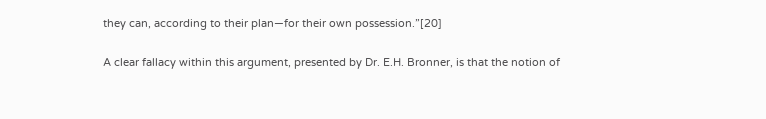they can, according to their plan—for their own possession.”[20]

A clear fallacy within this argument, presented by Dr. E.H. Bronner, is that the notion of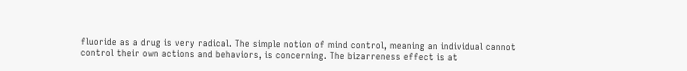fluoride as a drug is very radical. The simple notion of mind control, meaning an individual cannot control their own actions and behaviors, is concerning. The bizarreness effect is at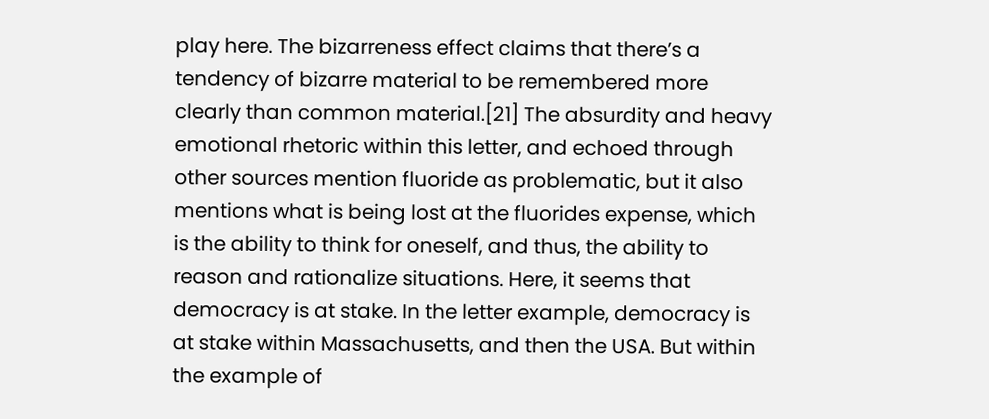play here. The bizarreness effect claims that there’s a tendency of bizarre material to be remembered more clearly than common material.[21] The absurdity and heavy emotional rhetoric within this letter, and echoed through other sources mention fluoride as problematic, but it also mentions what is being lost at the fluorides expense, which is the ability to think for oneself, and thus, the ability to reason and rationalize situations. Here, it seems that democracy is at stake. In the letter example, democracy is at stake within Massachusetts, and then the USA. But within the example of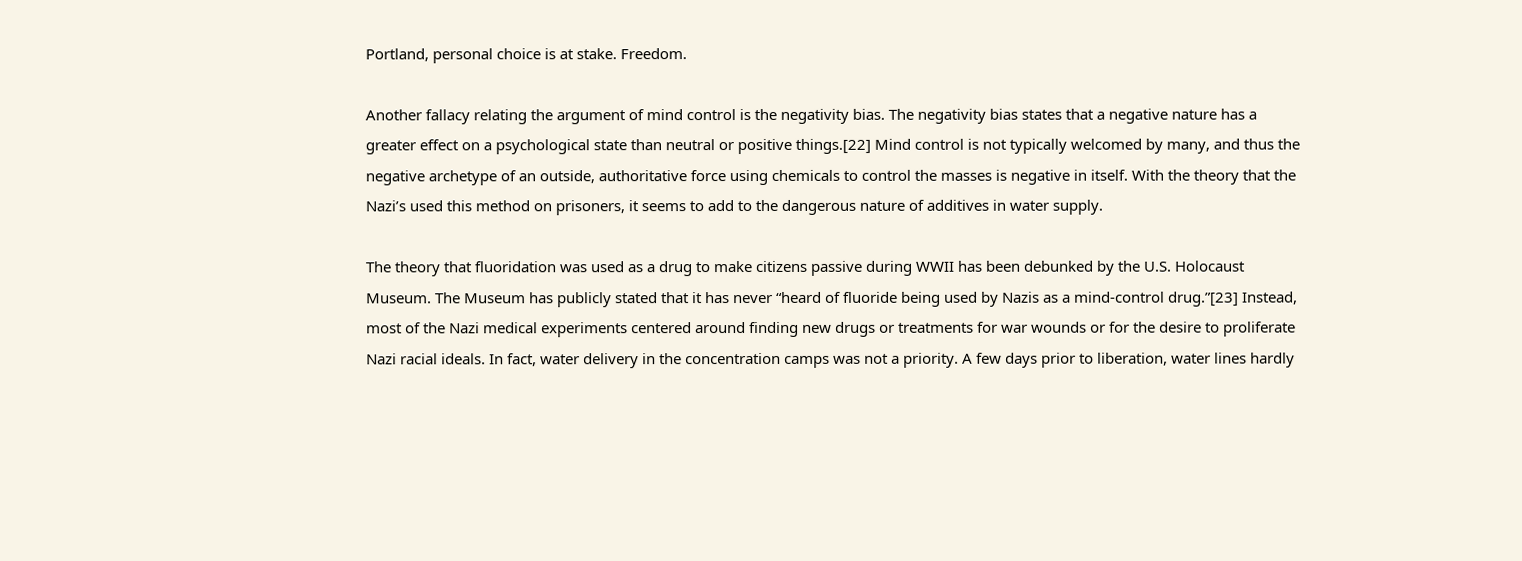Portland, personal choice is at stake. Freedom.

Another fallacy relating the argument of mind control is the negativity bias. The negativity bias states that a negative nature has a greater effect on a psychological state than neutral or positive things.[22] Mind control is not typically welcomed by many, and thus the negative archetype of an outside, authoritative force using chemicals to control the masses is negative in itself. With the theory that the Nazi’s used this method on prisoners, it seems to add to the dangerous nature of additives in water supply.

The theory that fluoridation was used as a drug to make citizens passive during WWII has been debunked by the U.S. Holocaust Museum. The Museum has publicly stated that it has never “heard of fluoride being used by Nazis as a mind-control drug.”[23] Instead, most of the Nazi medical experiments centered around finding new drugs or treatments for war wounds or for the desire to proliferate Nazi racial ideals. In fact, water delivery in the concentration camps was not a priority. A few days prior to liberation, water lines hardly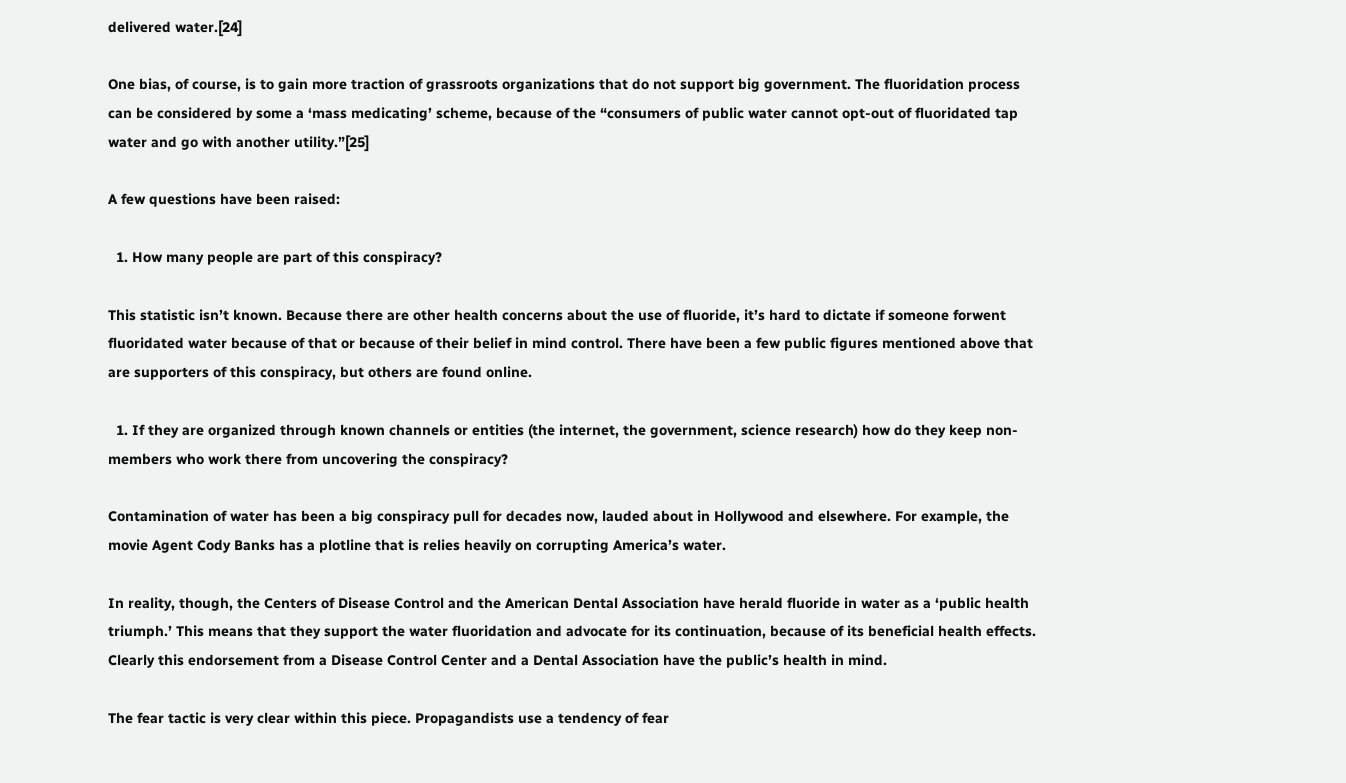delivered water.[24]

One bias, of course, is to gain more traction of grassroots organizations that do not support big government. The fluoridation process can be considered by some a ‘mass medicating’ scheme, because of the “consumers of public water cannot opt-out of fluoridated tap water and go with another utility.”[25]

A few questions have been raised:

  1. How many people are part of this conspiracy?

This statistic isn’t known. Because there are other health concerns about the use of fluoride, it’s hard to dictate if someone forwent fluoridated water because of that or because of their belief in mind control. There have been a few public figures mentioned above that are supporters of this conspiracy, but others are found online.

  1. If they are organized through known channels or entities (the internet, the government, science research) how do they keep non-members who work there from uncovering the conspiracy?

Contamination of water has been a big conspiracy pull for decades now, lauded about in Hollywood and elsewhere. For example, the movie Agent Cody Banks has a plotline that is relies heavily on corrupting America’s water.

In reality, though, the Centers of Disease Control and the American Dental Association have herald fluoride in water as a ‘public health triumph.’ This means that they support the water fluoridation and advocate for its continuation, because of its beneficial health effects. Clearly this endorsement from a Disease Control Center and a Dental Association have the public’s health in mind.

The fear tactic is very clear within this piece. Propagandists use a tendency of fear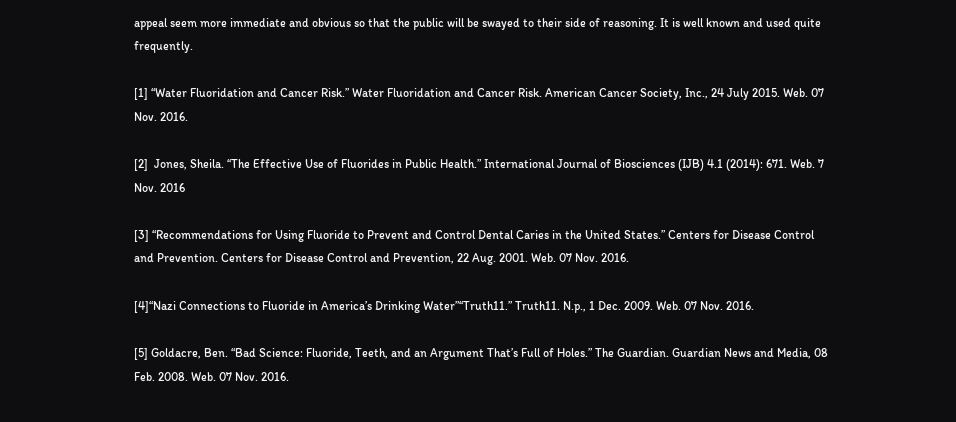appeal seem more immediate and obvious so that the public will be swayed to their side of reasoning. It is well known and used quite frequently.

[1] “Water Fluoridation and Cancer Risk.” Water Fluoridation and Cancer Risk. American Cancer Society, Inc., 24 July 2015. Web. 07 Nov. 2016.

[2]  Jones, Sheila. “The Effective Use of Fluorides in Public Health.” International Journal of Biosciences (IJB) 4.1 (2014): 671. Web. 7 Nov. 2016

[3] “Recommendations for Using Fluoride to Prevent and Control Dental Caries in the United States.” Centers for Disease Control and Prevention. Centers for Disease Control and Prevention, 22 Aug. 2001. Web. 07 Nov. 2016.

[4]“Nazi Connections to Fluoride in America’s Drinking Water”“Truth11.” Truth11. N.p., 1 Dec. 2009. Web. 07 Nov. 2016.

[5] Goldacre, Ben. “Bad Science: Fluoride, Teeth, and an Argument That’s Full of Holes.” The Guardian. Guardian News and Media, 08 Feb. 2008. Web. 07 Nov. 2016.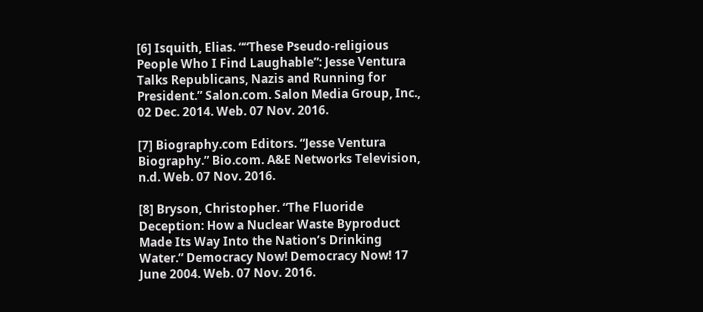[6] Isquith, Elias. ““These Pseudo-religious People Who I Find Laughable”: Jesse Ventura Talks Republicans, Nazis and Running for President.” Salon.com. Salon Media Group, Inc., 02 Dec. 2014. Web. 07 Nov. 2016.

[7] Biography.com Editors. “Jesse Ventura Biography.” Bio.com. A&E Networks Television, n.d. Web. 07 Nov. 2016.

[8] Bryson, Christopher. “The Fluoride Deception: How a Nuclear Waste Byproduct Made Its Way Into the Nation’s Drinking Water.” Democracy Now! Democracy Now! 17 June 2004. Web. 07 Nov. 2016.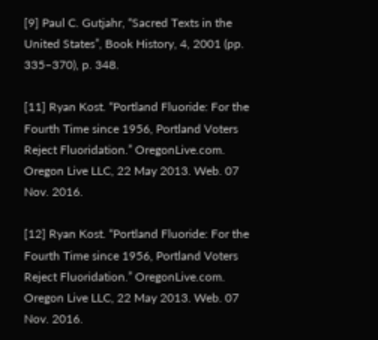[9] Paul C. Gutjahr, “Sacred Texts in the United States”, Book History, 4, 2001 (pp. 335–370), p. 348.

[11] Ryan Kost. “Portland Fluoride: For the Fourth Time since 1956, Portland Voters Reject Fluoridation.” OregonLive.com. Oregon Live LLC, 22 May 2013. Web. 07 Nov. 2016.

[12] Ryan Kost. “Portland Fluoride: For the Fourth Time since 1956, Portland Voters Reject Fluoridation.” OregonLive.com. Oregon Live LLC, 22 May 2013. Web. 07 Nov. 2016.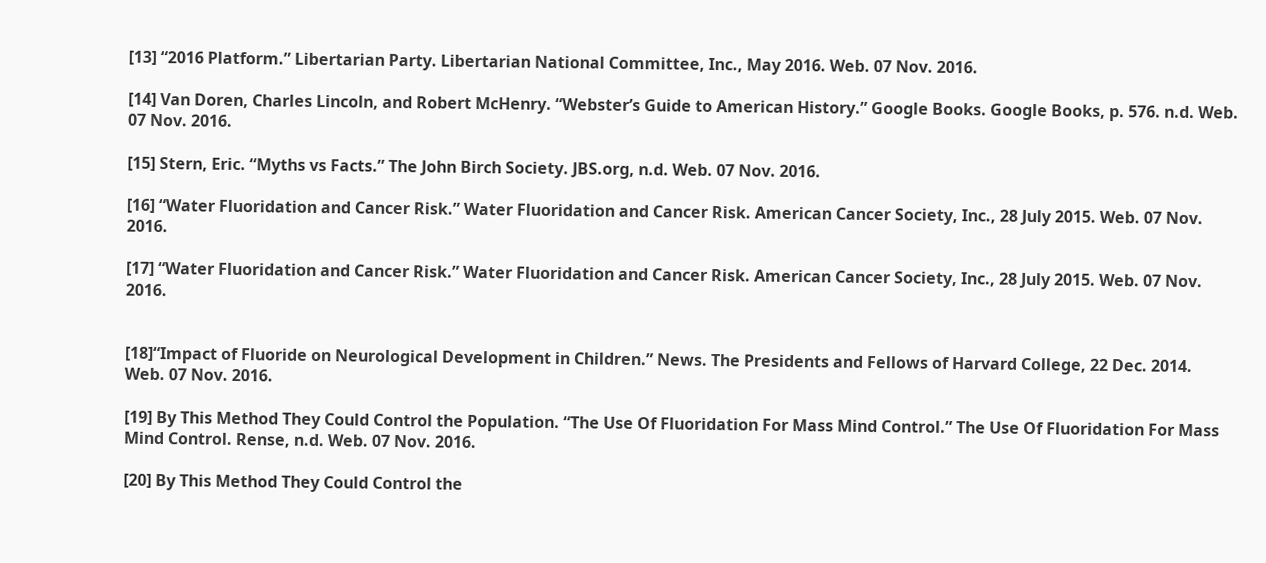[13] “2016 Platform.” Libertarian Party. Libertarian National Committee, Inc., May 2016. Web. 07 Nov. 2016.

[14] Van Doren, Charles Lincoln, and Robert McHenry. “Webster’s Guide to American History.” Google Books. Google Books, p. 576. n.d. Web. 07 Nov. 2016.

[15] Stern, Eric. “Myths vs Facts.” The John Birch Society. JBS.org, n.d. Web. 07 Nov. 2016.

[16] “Water Fluoridation and Cancer Risk.” Water Fluoridation and Cancer Risk. American Cancer Society, Inc., 28 July 2015. Web. 07 Nov. 2016.

[17] “Water Fluoridation and Cancer Risk.” Water Fluoridation and Cancer Risk. American Cancer Society, Inc., 28 July 2015. Web. 07 Nov. 2016.


[18]“Impact of Fluoride on Neurological Development in Children.” News. The Presidents and Fellows of Harvard College, 22 Dec. 2014. Web. 07 Nov. 2016.

[19] By This Method They Could Control the Population. “The Use Of Fluoridation For Mass Mind Control.” The Use Of Fluoridation For Mass Mind Control. Rense, n.d. Web. 07 Nov. 2016.

[20] By This Method They Could Control the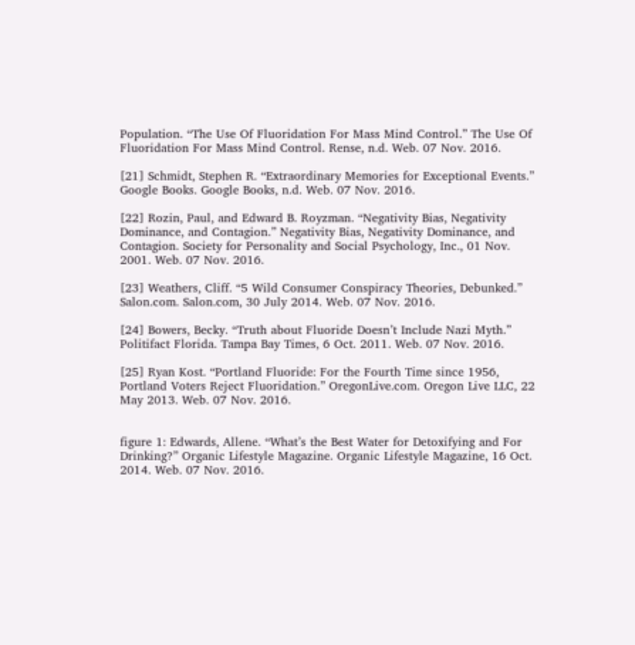Population. “The Use Of Fluoridation For Mass Mind Control.” The Use Of Fluoridation For Mass Mind Control. Rense, n.d. Web. 07 Nov. 2016.

[21] Schmidt, Stephen R. “Extraordinary Memories for Exceptional Events.” Google Books. Google Books, n.d. Web. 07 Nov. 2016.

[22] Rozin, Paul, and Edward B. Royzman. “Negativity Bias, Negativity Dominance, and Contagion.” Negativity Bias, Negativity Dominance, and Contagion. Society for Personality and Social Psychology, Inc., 01 Nov. 2001. Web. 07 Nov. 2016.

[23] Weathers, Cliff. “5 Wild Consumer Conspiracy Theories, Debunked.” Salon.com. Salon.com, 30 July 2014. Web. 07 Nov. 2016.

[24] Bowers, Becky. “Truth about Fluoride Doesn’t Include Nazi Myth.” Politifact Florida. Tampa Bay Times, 6 Oct. 2011. Web. 07 Nov. 2016.

[25] Ryan Kost. “Portland Fluoride: For the Fourth Time since 1956, Portland Voters Reject Fluoridation.” OregonLive.com. Oregon Live LLC, 22 May 2013. Web. 07 Nov. 2016.


figure 1: Edwards, Allene. “What’s the Best Water for Detoxifying and For Drinking?” Organic Lifestyle Magazine. Organic Lifestyle Magazine, 16 Oct. 2014. Web. 07 Nov. 2016.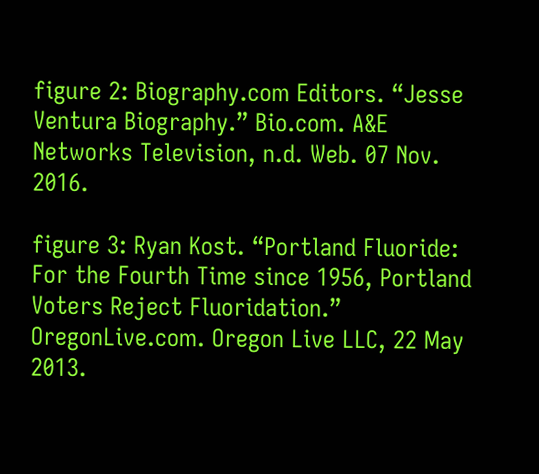figure 2: Biography.com Editors. “Jesse Ventura Biography.” Bio.com. A&E Networks Television, n.d. Web. 07 Nov. 2016.

figure 3: Ryan Kost. “Portland Fluoride: For the Fourth Time since 1956, Portland Voters Reject Fluoridation.” OregonLive.com. Oregon Live LLC, 22 May 2013.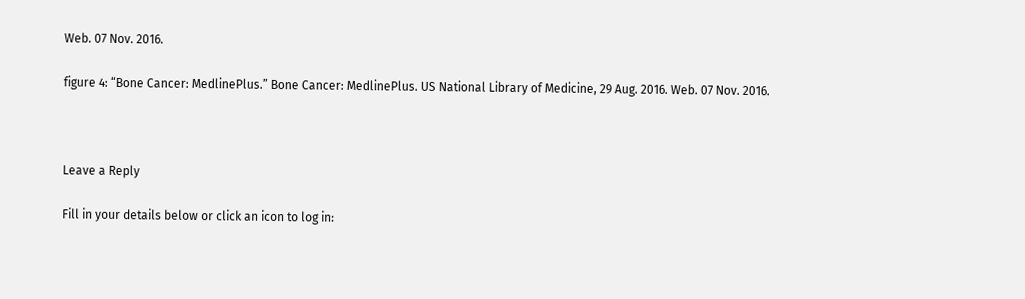Web. 07 Nov. 2016.

figure 4: “Bone Cancer: MedlinePlus.” Bone Cancer: MedlinePlus. US National Library of Medicine, 29 Aug. 2016. Web. 07 Nov. 2016.



Leave a Reply

Fill in your details below or click an icon to log in: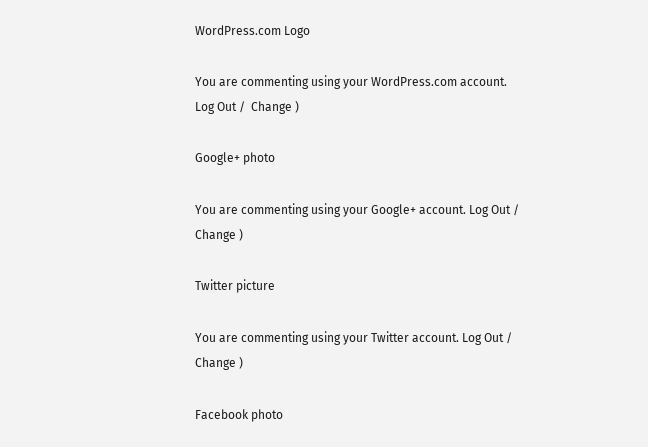WordPress.com Logo

You are commenting using your WordPress.com account. Log Out /  Change )

Google+ photo

You are commenting using your Google+ account. Log Out /  Change )

Twitter picture

You are commenting using your Twitter account. Log Out /  Change )

Facebook photo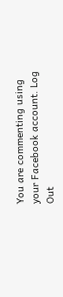You are commenting using your Facebook account. Log Out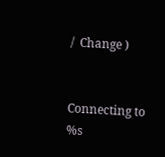/  Change )


Connecting to %s